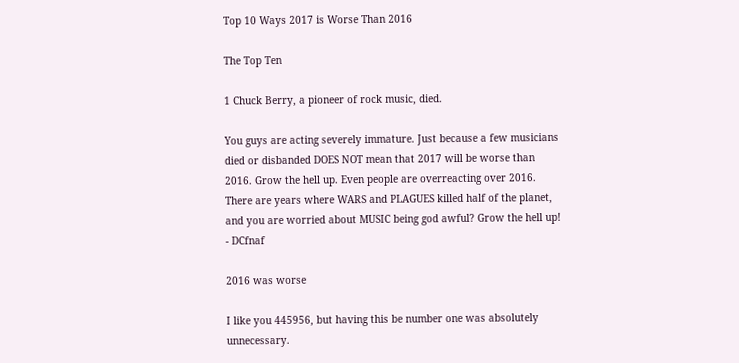Top 10 Ways 2017 is Worse Than 2016

The Top Ten

1 Chuck Berry, a pioneer of rock music, died.

You guys are acting severely immature. Just because a few musicians died or disbanded DOES NOT mean that 2017 will be worse than 2016. Grow the hell up. Even people are overreacting over 2016. There are years where WARS and PLAGUES killed half of the planet, and you are worried about MUSIC being god awful? Grow the hell up! - DCfnaf

2016 was worse

I like you 445956, but having this be number one was absolutely unnecessary.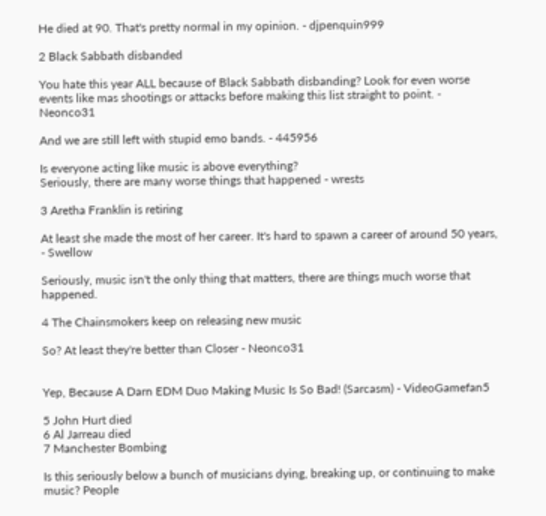He died at 90. That's pretty normal in my opinion. - djpenquin999

2 Black Sabbath disbanded

You hate this year ALL because of Black Sabbath disbanding? Look for even worse events like mas shootings or attacks before making this list straight to point. - Neonco31

And we are still left with stupid emo bands. - 445956

Is everyone acting like music is above everything?
Seriously, there are many worse things that happened - wrests

3 Aretha Franklin is retiring

At least she made the most of her career. It's hard to spawn a career of around 50 years, - Swellow

Seriously, music isn't the only thing that matters, there are things much worse that happened.

4 The Chainsmokers keep on releasing new music

So? At least they're better than Closer - Neonco31


Yep, Because A Darn EDM Duo Making Music Is So Bad! (Sarcasm) - VideoGamefan5

5 John Hurt died
6 Al Jarreau died
7 Manchester Bombing

Is this seriously below a bunch of musicians dying, breaking up, or continuing to make music? People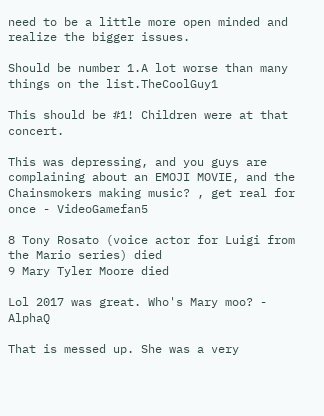need to be a little more open minded and realize the bigger issues.

Should be number 1.A lot worse than many things on the list.TheCoolGuy1

This should be #1! Children were at that concert.

This was depressing, and you guys are complaining about an EMOJI MOVIE, and the Chainsmokers making music? , get real for once - VideoGamefan5

8 Tony Rosato (voice actor for Luigi from the Mario series) died
9 Mary Tyler Moore died

Lol 2017 was great. Who's Mary moo? - AlphaQ

That is messed up. She was a very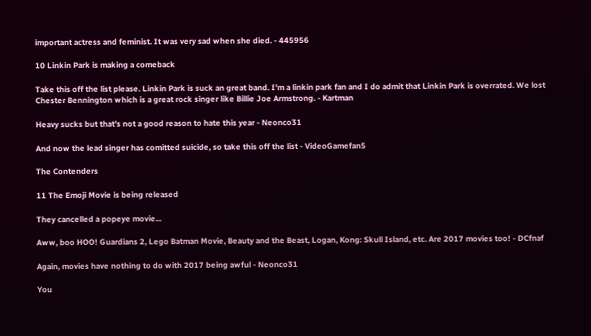important actress and feminist. It was very sad when she died. - 445956

10 Linkin Park is making a comeback

Take this off the list please. Linkin Park is suck an great band. I'm a linkin park fan and I do admit that Linkin Park is overrated. We lost Chester Bennington which is a great rock singer like Billie Joe Armstrong. - Kartman

Heavy sucks but that's not a good reason to hate this year - Neonco31

And now the lead singer has comitted suicide, so take this off the list - VideoGamefan5

The Contenders

11 The Emoji Movie is being released

They cancelled a popeye movie...

Aww, boo HOO! Guardians 2, Lego Batman Movie, Beauty and the Beast, Logan, Kong: Skull Island, etc. Are 2017 movies too! - DCfnaf

Again, movies have nothing to do with 2017 being awful - Neonco31

You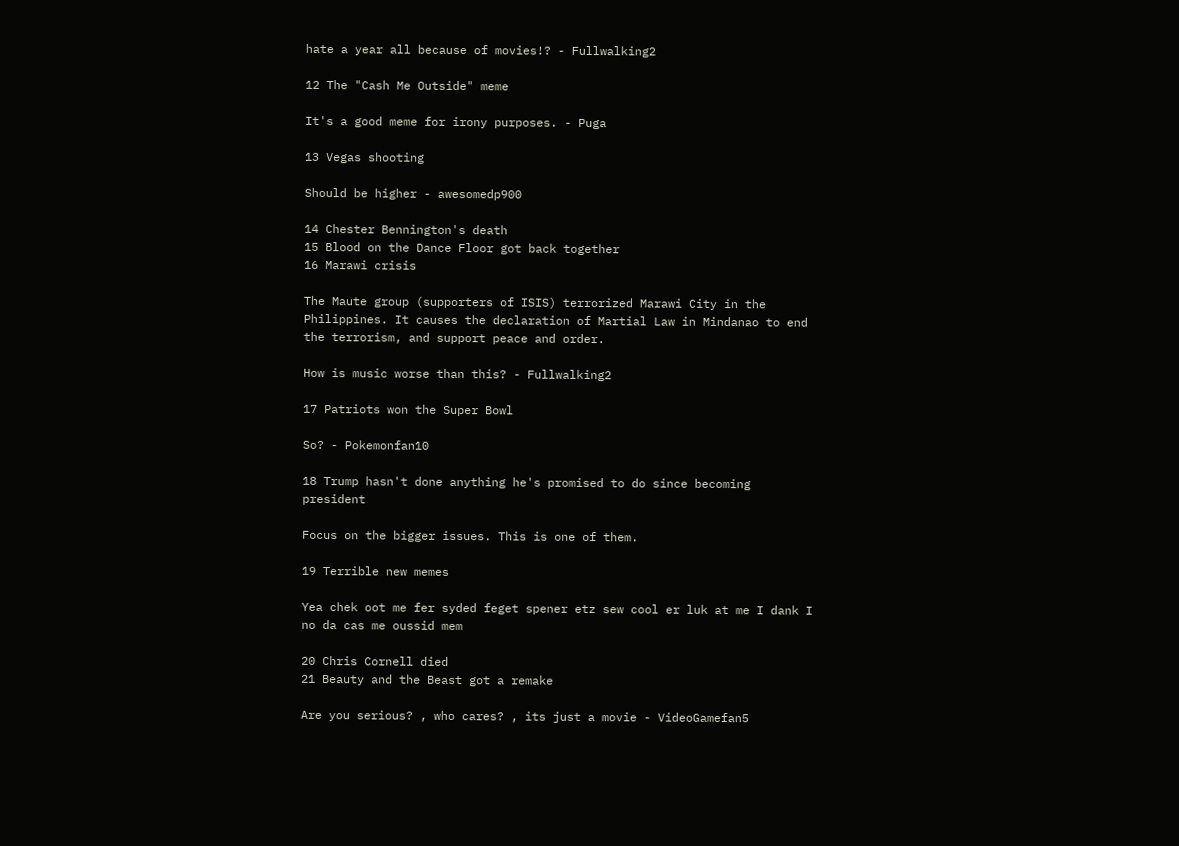hate a year all because of movies!? - Fullwalking2

12 The "Cash Me Outside" meme

It's a good meme for irony purposes. - Puga

13 Vegas shooting

Should be higher - awesomedp900

14 Chester Bennington's death
15 Blood on the Dance Floor got back together
16 Marawi crisis

The Maute group (supporters of ISIS) terrorized Marawi City in the Philippines. It causes the declaration of Martial Law in Mindanao to end the terrorism, and support peace and order.

How is music worse than this? - Fullwalking2

17 Patriots won the Super Bowl

So? - Pokemonfan10

18 Trump hasn't done anything he's promised to do since becoming president

Focus on the bigger issues. This is one of them.

19 Terrible new memes

Yea chek oot me fer syded feget spener etz sew cool er luk at me I dank I no da cas me oussid mem

20 Chris Cornell died
21 Beauty and the Beast got a remake

Are you serious? , who cares? , its just a movie - VideoGamefan5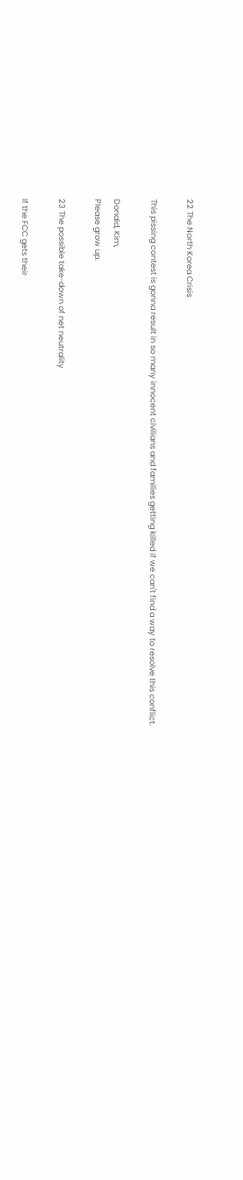22 The North Korea Crisis

This pissing contest is gonna result in so many innocent civilians and families getting killed if we can't find a way to resolve this conflict.

Donald, Kim,
Please grow up.

23 The possible take-down of net neutrality

If the FCC gets their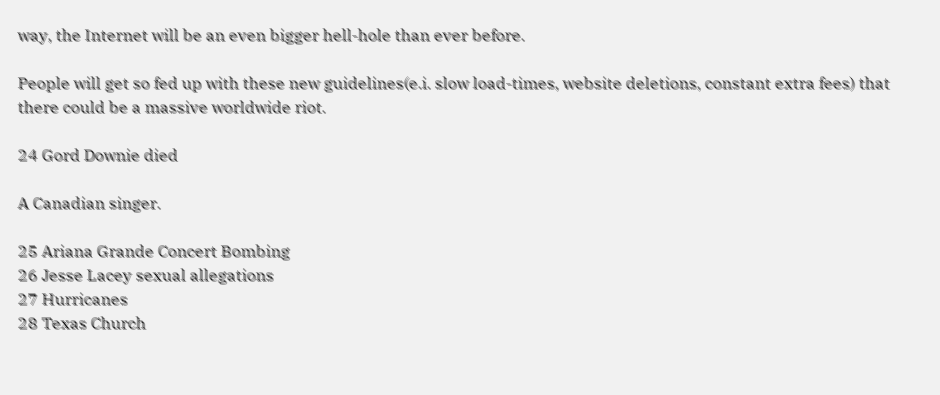way, the Internet will be an even bigger hell-hole than ever before.

People will get so fed up with these new guidelines(e.i. slow load-times, website deletions, constant extra fees) that there could be a massive worldwide riot.

24 Gord Downie died

A Canadian singer.

25 Ariana Grande Concert Bombing
26 Jesse Lacey sexual allegations
27 Hurricanes
28 Texas Church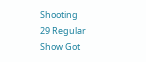Shooting
29 Regular Show Got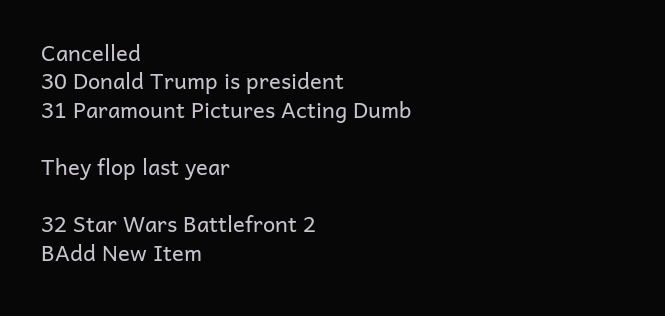Cancelled
30 Donald Trump is president
31 Paramount Pictures Acting Dumb

They flop last year

32 Star Wars Battlefront 2
BAdd New Item